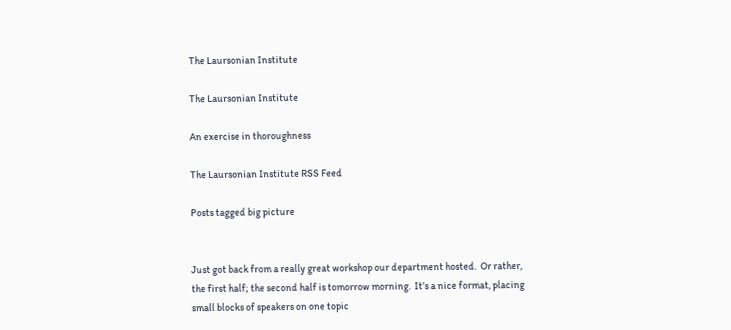The Laursonian Institute

The Laursonian Institute

An exercise in thoroughness

The Laursonian Institute RSS Feed

Posts tagged big picture


Just got back from a really great workshop our department hosted.  Or rather, the first half; the second half is tomorrow morning.  It’s a nice format, placing small blocks of speakers on one topic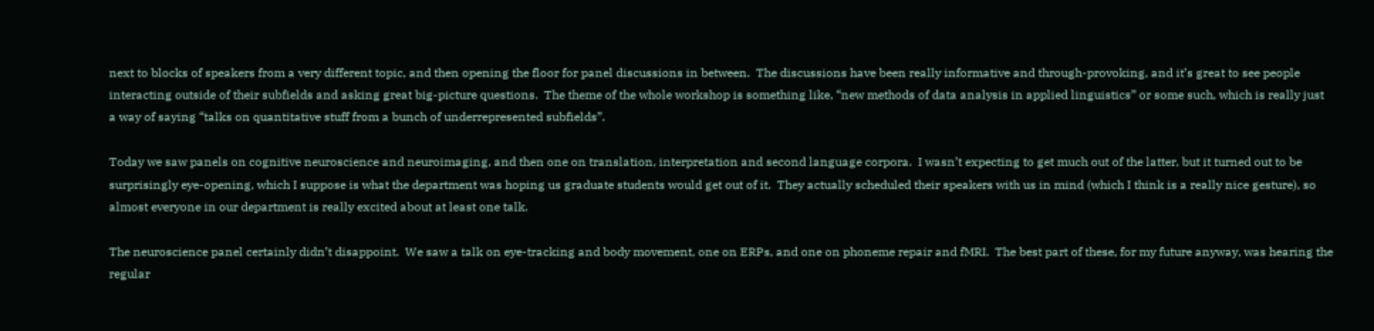next to blocks of speakers from a very different topic, and then opening the floor for panel discussions in between.  The discussions have been really informative and through-provoking, and it’s great to see people interacting outside of their subfields and asking great big-picture questions.  The theme of the whole workshop is something like, “new methods of data analysis in applied linguistics” or some such, which is really just a way of saying “talks on quantitative stuff from a bunch of underrepresented subfields”.

Today we saw panels on cognitive neuroscience and neuroimaging, and then one on translation, interpretation and second language corpora.  I wasn’t expecting to get much out of the latter, but it turned out to be surprisingly eye-opening, which I suppose is what the department was hoping us graduate students would get out of it.  They actually scheduled their speakers with us in mind (which I think is a really nice gesture), so almost everyone in our department is really excited about at least one talk.

The neuroscience panel certainly didn’t disappoint.  We saw a talk on eye-tracking and body movement, one on ERPs, and one on phoneme repair and fMRI.  The best part of these, for my future anyway, was hearing the regular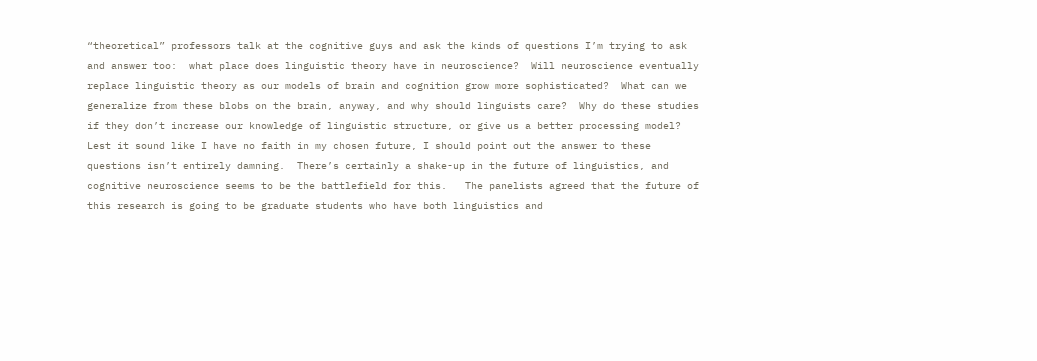“theoretical” professors talk at the cognitive guys and ask the kinds of questions I’m trying to ask and answer too:  what place does linguistic theory have in neuroscience?  Will neuroscience eventually replace linguistic theory as our models of brain and cognition grow more sophisticated?  What can we generalize from these blobs on the brain, anyway, and why should linguists care?  Why do these studies if they don’t increase our knowledge of linguistic structure, or give us a better processing model?  Lest it sound like I have no faith in my chosen future, I should point out the answer to these questions isn’t entirely damning.  There’s certainly a shake-up in the future of linguistics, and cognitive neuroscience seems to be the battlefield for this.   The panelists agreed that the future of this research is going to be graduate students who have both linguistics and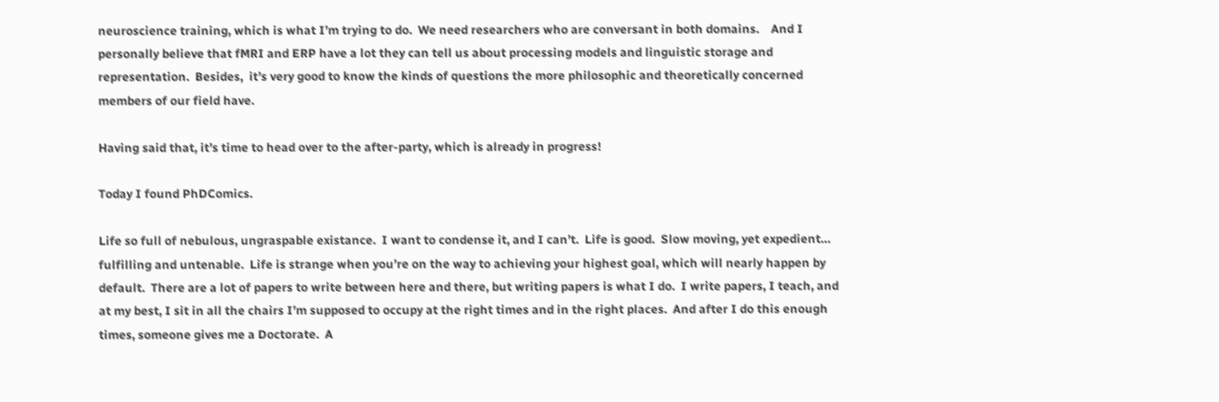neuroscience training, which is what I’m trying to do.  We need researchers who are conversant in both domains.    And I personally believe that fMRI and ERP have a lot they can tell us about processing models and linguistic storage and representation.  Besides,  it’s very good to know the kinds of questions the more philosophic and theoretically concerned members of our field have.

Having said that, it’s time to head over to the after-party, which is already in progress!

Today I found PhDComics.

Life so full of nebulous, ungraspable existance.  I want to condense it, and I can’t.  Life is good.  Slow moving, yet expedient… fulfilling and untenable.  Life is strange when you’re on the way to achieving your highest goal, which will nearly happen by default.  There are a lot of papers to write between here and there, but writing papers is what I do.  I write papers, I teach, and at my best, I sit in all the chairs I’m supposed to occupy at the right times and in the right places.  And after I do this enough times, someone gives me a Doctorate.  A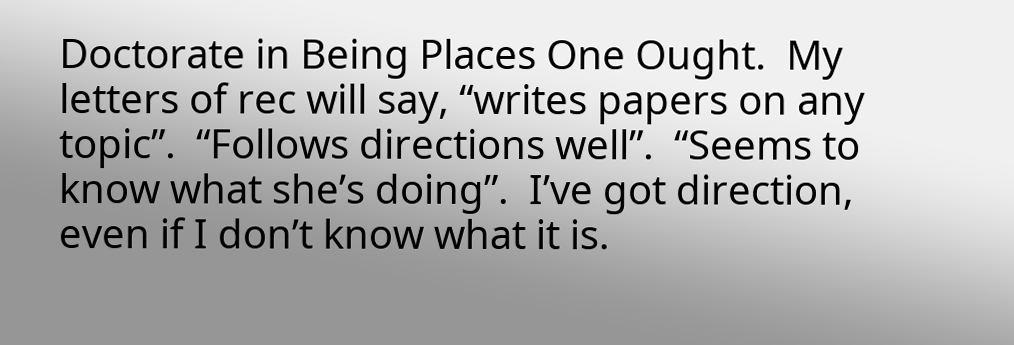Doctorate in Being Places One Ought.  My letters of rec will say, “writes papers on any topic”.  “Follows directions well”.  “Seems to know what she’s doing”.  I’ve got direction, even if I don’t know what it is.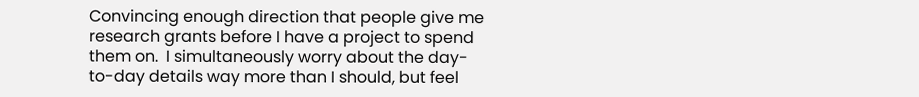Convincing enough direction that people give me research grants before I have a project to spend them on.  I simultaneously worry about the day-to-day details way more than I should, but feel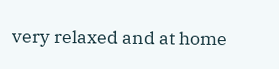very relaxed and at home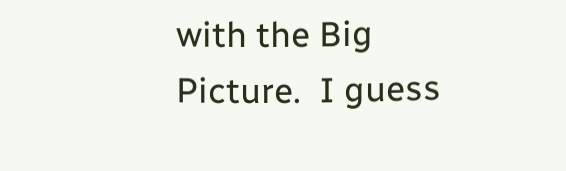with the Big Picture.  I guess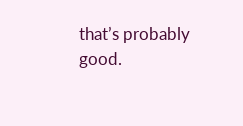that’s probably good.